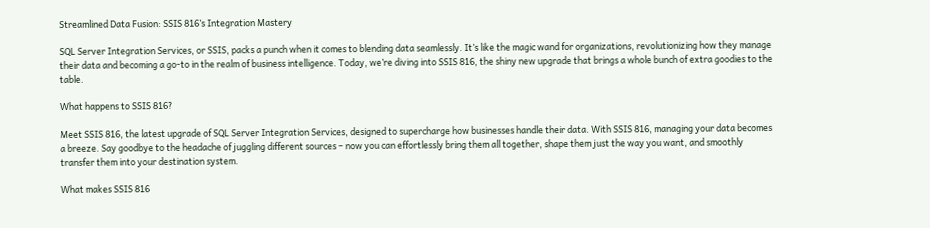Streamlined Data Fusion: SSIS 816’s Integration Mastery

SQL Server Integration Services, or SSIS, packs a punch when it comes to blending data seamlessly. It’s like the magic wand for organizations, revolutionizing how they manage their data and becoming a go-to in the realm of business intelligence. Today, we’re diving into SSIS 816, the shiny new upgrade that brings a whole bunch of extra goodies to the table.

What happens to SSIS 816?

Meet SSIS 816, the latest upgrade of SQL Server Integration Services, designed to supercharge how businesses handle their data. With SSIS 816, managing your data becomes a breeze. Say goodbye to the headache of juggling different sources – now you can effortlessly bring them all together, shape them just the way you want, and smoothly transfer them into your destination system.

What makes SSIS 816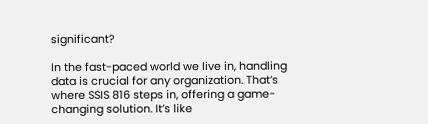significant?

In the fast-paced world we live in, handling data is crucial for any organization. That’s where SSIS 816 steps in, offering a game-changing solution. It’s like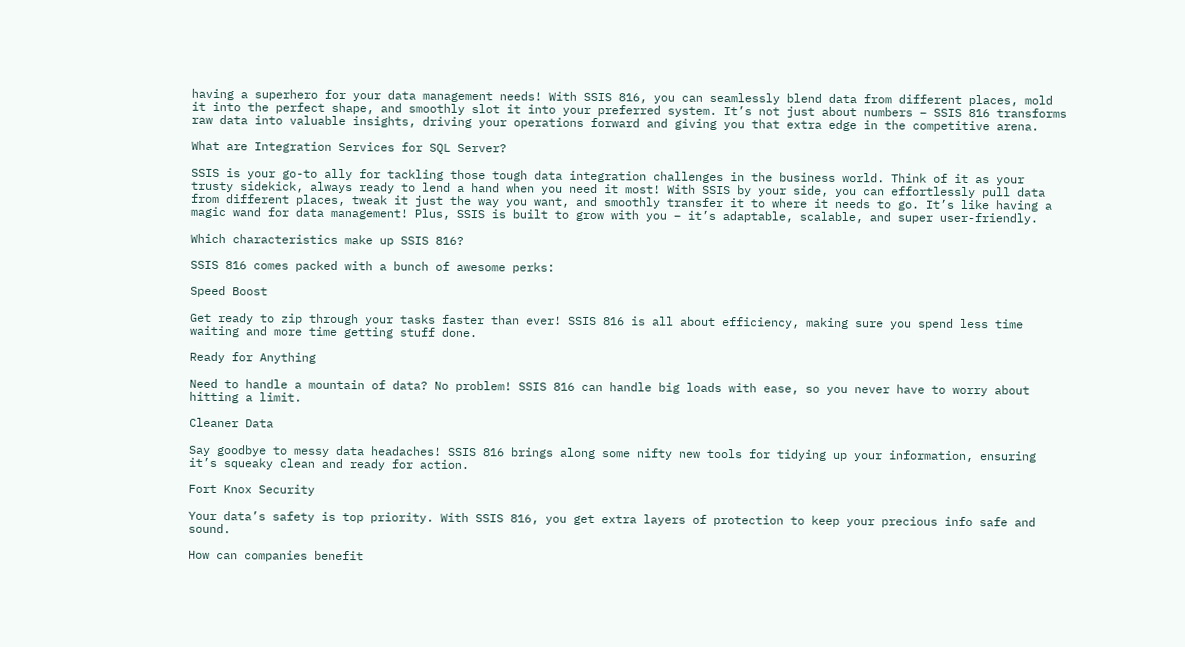having a superhero for your data management needs! With SSIS 816, you can seamlessly blend data from different places, mold it into the perfect shape, and smoothly slot it into your preferred system. It’s not just about numbers – SSIS 816 transforms raw data into valuable insights, driving your operations forward and giving you that extra edge in the competitive arena.

What are Integration Services for SQL Server?

SSIS is your go-to ally for tackling those tough data integration challenges in the business world. Think of it as your trusty sidekick, always ready to lend a hand when you need it most! With SSIS by your side, you can effortlessly pull data from different places, tweak it just the way you want, and smoothly transfer it to where it needs to go. It’s like having a magic wand for data management! Plus, SSIS is built to grow with you – it’s adaptable, scalable, and super user-friendly.

Which characteristics make up SSIS 816?

SSIS 816 comes packed with a bunch of awesome perks:

Speed Boost

Get ready to zip through your tasks faster than ever! SSIS 816 is all about efficiency, making sure you spend less time waiting and more time getting stuff done.

Ready for Anything

Need to handle a mountain of data? No problem! SSIS 816 can handle big loads with ease, so you never have to worry about hitting a limit.

Cleaner Data

Say goodbye to messy data headaches! SSIS 816 brings along some nifty new tools for tidying up your information, ensuring it’s squeaky clean and ready for action.

Fort Knox Security

Your data’s safety is top priority. With SSIS 816, you get extra layers of protection to keep your precious info safe and sound.

How can companies benefit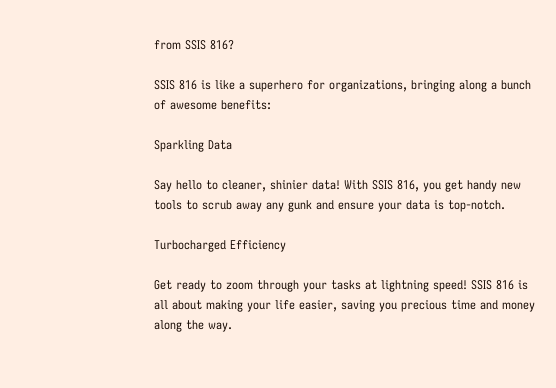from SSIS 816?

SSIS 816 is like a superhero for organizations, bringing along a bunch of awesome benefits:

Sparkling Data

Say hello to cleaner, shinier data! With SSIS 816, you get handy new tools to scrub away any gunk and ensure your data is top-notch.

Turbocharged Efficiency

Get ready to zoom through your tasks at lightning speed! SSIS 816 is all about making your life easier, saving you precious time and money along the way.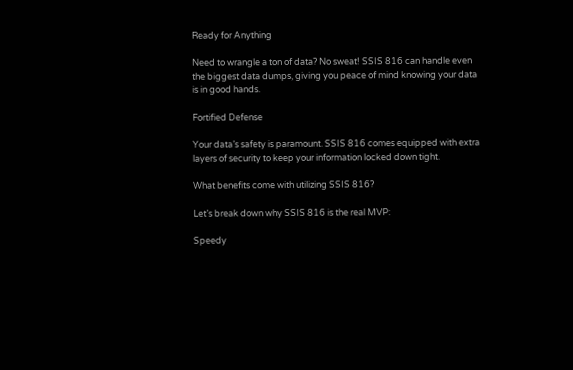Ready for Anything

Need to wrangle a ton of data? No sweat! SSIS 816 can handle even the biggest data dumps, giving you peace of mind knowing your data is in good hands.

Fortified Defense

Your data’s safety is paramount. SSIS 816 comes equipped with extra layers of security to keep your information locked down tight.

What benefits come with utilizing SSIS 816?

Let’s break down why SSIS 816 is the real MVP:

Speedy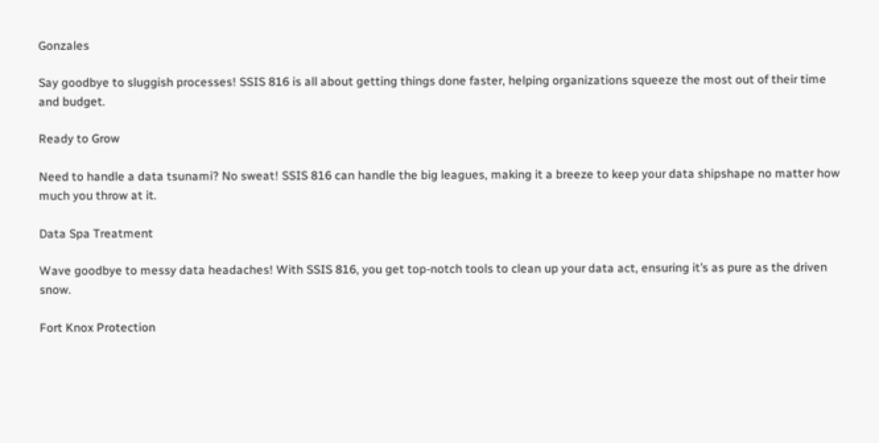Gonzales

Say goodbye to sluggish processes! SSIS 816 is all about getting things done faster, helping organizations squeeze the most out of their time and budget.

Ready to Grow

Need to handle a data tsunami? No sweat! SSIS 816 can handle the big leagues, making it a breeze to keep your data shipshape no matter how much you throw at it.

Data Spa Treatment

Wave goodbye to messy data headaches! With SSIS 816, you get top-notch tools to clean up your data act, ensuring it’s as pure as the driven snow.

Fort Knox Protection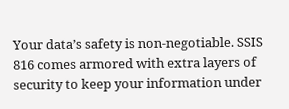Your data’s safety is non-negotiable. SSIS 816 comes armored with extra layers of security to keep your information under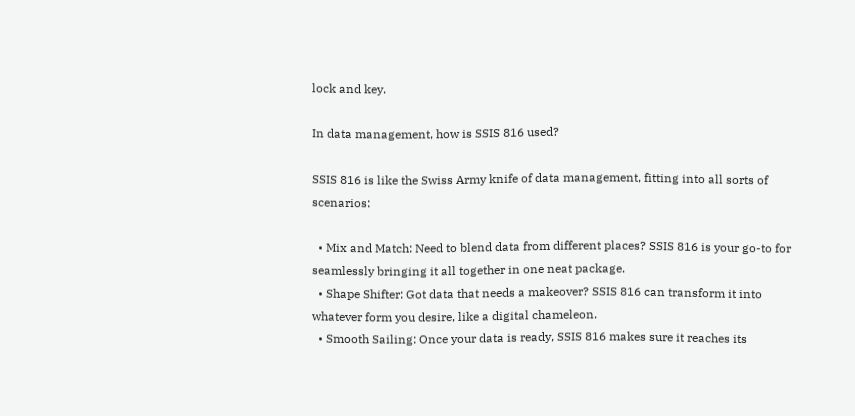lock and key.

In data management, how is SSIS 816 used?

SSIS 816 is like the Swiss Army knife of data management, fitting into all sorts of scenarios:

  • Mix and Match: Need to blend data from different places? SSIS 816 is your go-to for seamlessly bringing it all together in one neat package.
  • Shape Shifter: Got data that needs a makeover? SSIS 816 can transform it into whatever form you desire, like a digital chameleon.
  • Smooth Sailing: Once your data is ready, SSIS 816 makes sure it reaches its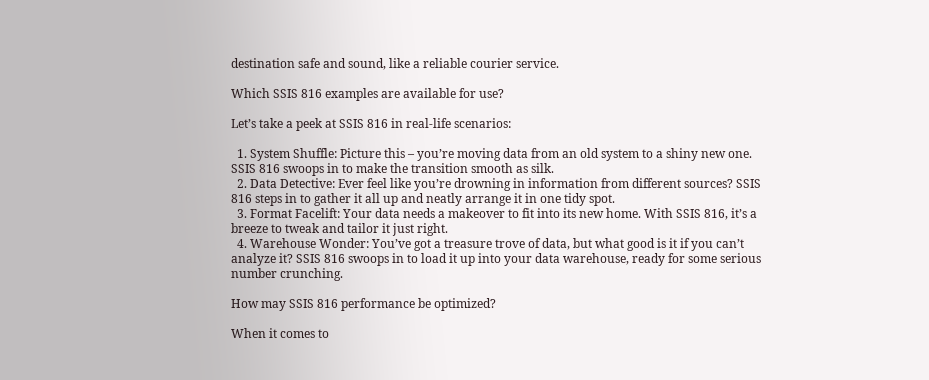destination safe and sound, like a reliable courier service.

Which SSIS 816 examples are available for use?

Let’s take a peek at SSIS 816 in real-life scenarios:

  1. System Shuffle: Picture this – you’re moving data from an old system to a shiny new one. SSIS 816 swoops in to make the transition smooth as silk.
  2. Data Detective: Ever feel like you’re drowning in information from different sources? SSIS 816 steps in to gather it all up and neatly arrange it in one tidy spot.
  3. Format Facelift: Your data needs a makeover to fit into its new home. With SSIS 816, it’s a breeze to tweak and tailor it just right.
  4. Warehouse Wonder: You’ve got a treasure trove of data, but what good is it if you can’t analyze it? SSIS 816 swoops in to load it up into your data warehouse, ready for some serious number crunching.

How may SSIS 816 performance be optimized?

When it comes to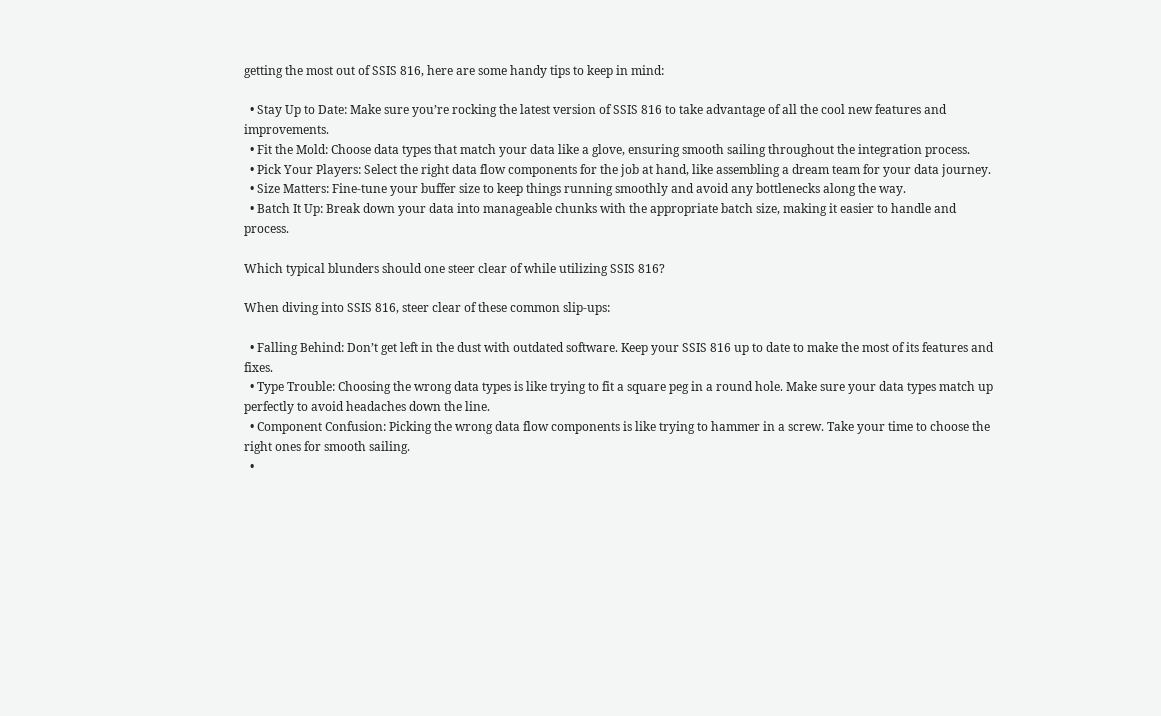getting the most out of SSIS 816, here are some handy tips to keep in mind:

  • Stay Up to Date: Make sure you’re rocking the latest version of SSIS 816 to take advantage of all the cool new features and improvements.
  • Fit the Mold: Choose data types that match your data like a glove, ensuring smooth sailing throughout the integration process.
  • Pick Your Players: Select the right data flow components for the job at hand, like assembling a dream team for your data journey.
  • Size Matters: Fine-tune your buffer size to keep things running smoothly and avoid any bottlenecks along the way.
  • Batch It Up: Break down your data into manageable chunks with the appropriate batch size, making it easier to handle and process.

Which typical blunders should one steer clear of while utilizing SSIS 816?

When diving into SSIS 816, steer clear of these common slip-ups:

  • Falling Behind: Don’t get left in the dust with outdated software. Keep your SSIS 816 up to date to make the most of its features and fixes.
  • Type Trouble: Choosing the wrong data types is like trying to fit a square peg in a round hole. Make sure your data types match up perfectly to avoid headaches down the line.
  • Component Confusion: Picking the wrong data flow components is like trying to hammer in a screw. Take your time to choose the right ones for smooth sailing.
  •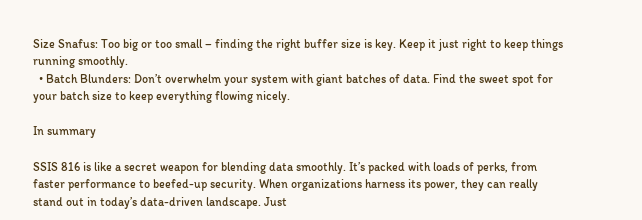Size Snafus: Too big or too small – finding the right buffer size is key. Keep it just right to keep things running smoothly.
  • Batch Blunders: Don’t overwhelm your system with giant batches of data. Find the sweet spot for your batch size to keep everything flowing nicely.

In summary

SSIS 816 is like a secret weapon for blending data smoothly. It’s packed with loads of perks, from faster performance to beefed-up security. When organizations harness its power, they can really stand out in today’s data-driven landscape. Just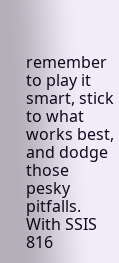remember to play it smart, stick to what works best, and dodge those pesky pitfalls. With SSIS 816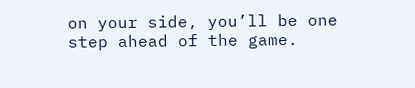on your side, you’ll be one step ahead of the game.